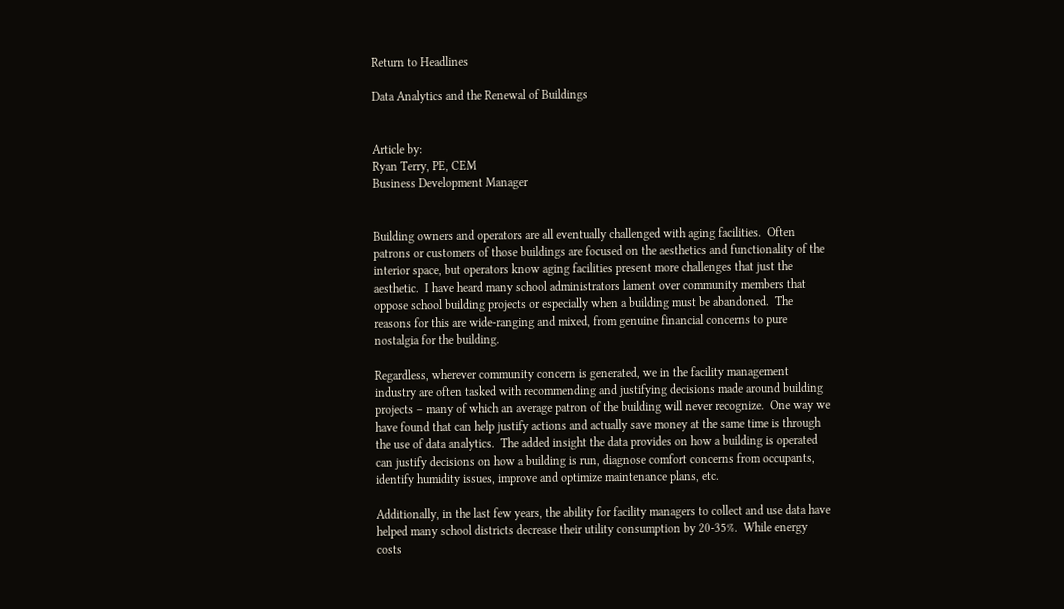Return to Headlines

Data Analytics and the Renewal of Buildings


Article by:
Ryan Terry, PE, CEM
Business Development Manager


Building owners and operators are all eventually challenged with aging facilities.  Often patrons or customers of those buildings are focused on the aesthetics and functionality of the interior space, but operators know aging facilities present more challenges that just the aesthetic.  I have heard many school administrators lament over community members that oppose school building projects or especially when a building must be abandoned.  The reasons for this are wide-ranging and mixed, from genuine financial concerns to pure nostalgia for the building.

Regardless, wherever community concern is generated, we in the facility management industry are often tasked with recommending and justifying decisions made around building projects – many of which an average patron of the building will never recognize.  One way we have found that can help justify actions and actually save money at the same time is through the use of data analytics.  The added insight the data provides on how a building is operated can justify decisions on how a building is run, diagnose comfort concerns from occupants, identify humidity issues, improve and optimize maintenance plans, etc.

Additionally, in the last few years, the ability for facility managers to collect and use data have helped many school districts decrease their utility consumption by 20-35%.  While energy costs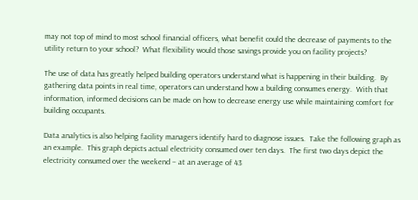may not top of mind to most school financial officers, what benefit could the decrease of payments to the utility return to your school?  What flexibility would those savings provide you on facility projects?

The use of data has greatly helped building operators understand what is happening in their building.  By gathering data points in real time, operators can understand how a building consumes energy.  With that information, informed decisions can be made on how to decrease energy use while maintaining comfort for building occupants.

Data analytics is also helping facility managers identify hard to diagnose issues.  Take the following graph as an example.  This graph depicts actual electricity consumed over ten days.  The first two days depict the electricity consumed over the weekend – at an average of 43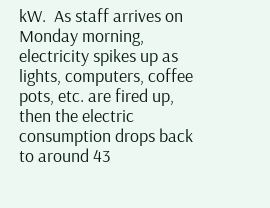kW.  As staff arrives on Monday morning, electricity spikes up as lights, computers, coffee pots, etc. are fired up, then the electric consumption drops back to around 43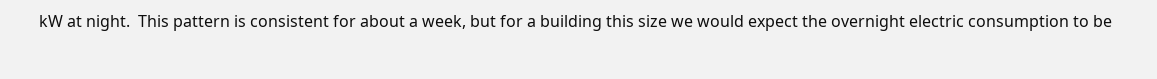kW at night.  This pattern is consistent for about a week, but for a building this size we would expect the overnight electric consumption to be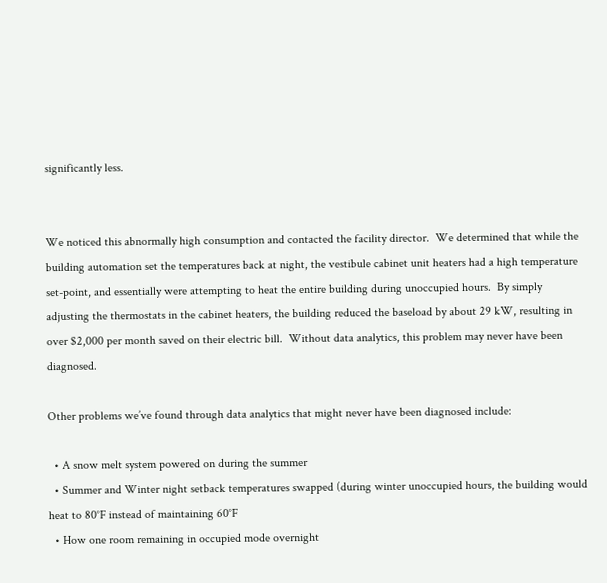significantly less.


We noticed this abnormally high consumption and contacted the facility director.  We determined that while the building automation set the temperatures back at night, the vestibule cabinet unit heaters had a high temperature set-point, and essentially were attempting to heat the entire building during unoccupied hours.  By simply adjusting the thermostats in the cabinet heaters, the building reduced the baseload by about 29 kW, resulting in over $2,000 per month saved on their electric bill.  Without data analytics, this problem may never have been diagnosed.

Other problems we’ve found through data analytics that might never have been diagnosed include:

  • A snow melt system powered on during the summer
  • Summer and Winter night setback temperatures swapped (during winter unoccupied hours, the building would heat to 80°F instead of maintaining 60°F
  • How one room remaining in occupied mode overnight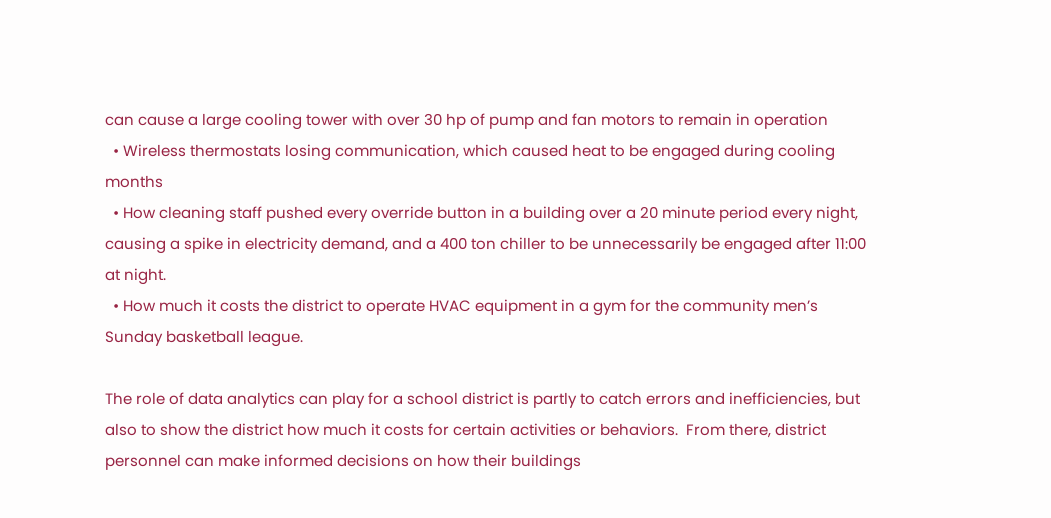can cause a large cooling tower with over 30 hp of pump and fan motors to remain in operation
  • Wireless thermostats losing communication, which caused heat to be engaged during cooling months
  • How cleaning staff pushed every override button in a building over a 20 minute period every night, causing a spike in electricity demand, and a 400 ton chiller to be unnecessarily be engaged after 11:00 at night.
  • How much it costs the district to operate HVAC equipment in a gym for the community men’s Sunday basketball league.

The role of data analytics can play for a school district is partly to catch errors and inefficiencies, but also to show the district how much it costs for certain activities or behaviors.  From there, district personnel can make informed decisions on how their buildings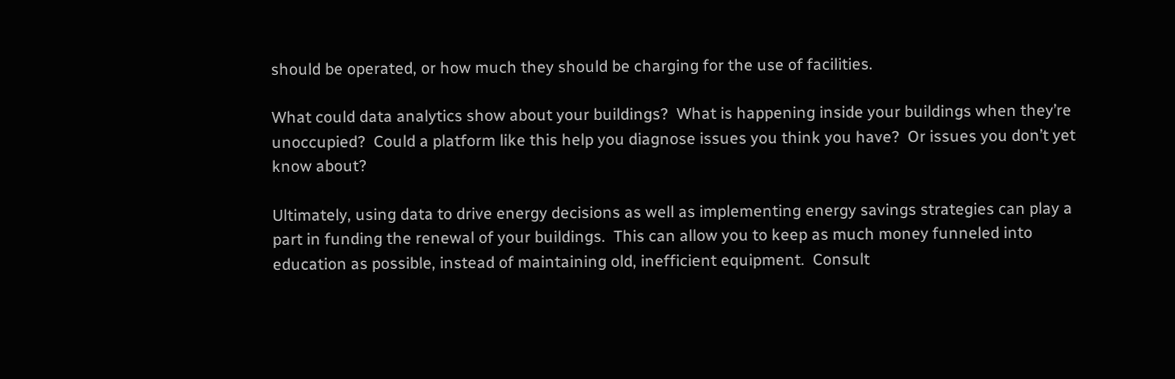should be operated, or how much they should be charging for the use of facilities.

What could data analytics show about your buildings?  What is happening inside your buildings when they’re unoccupied?  Could a platform like this help you diagnose issues you think you have?  Or issues you don’t yet know about?

Ultimately, using data to drive energy decisions as well as implementing energy savings strategies can play a part in funding the renewal of your buildings.  This can allow you to keep as much money funneled into education as possible, instead of maintaining old, inefficient equipment.  Consult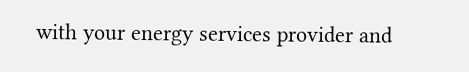with your energy services provider and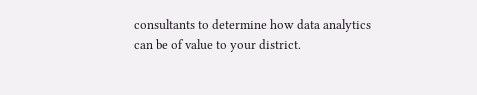consultants to determine how data analytics can be of value to your district.